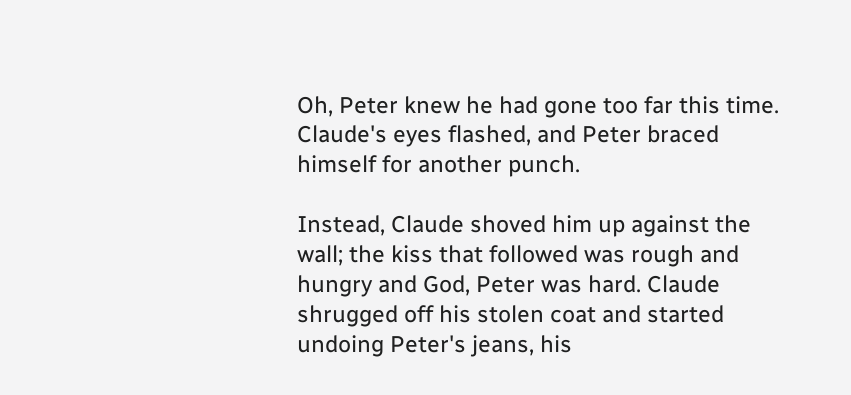Oh, Peter knew he had gone too far this time. Claude's eyes flashed, and Peter braced himself for another punch.

Instead, Claude shoved him up against the wall; the kiss that followed was rough and hungry and God, Peter was hard. Claude shrugged off his stolen coat and started undoing Peter's jeans, his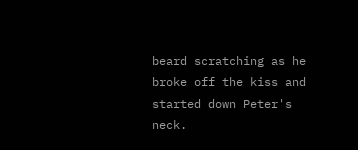beard scratching as he broke off the kiss and started down Peter's neck.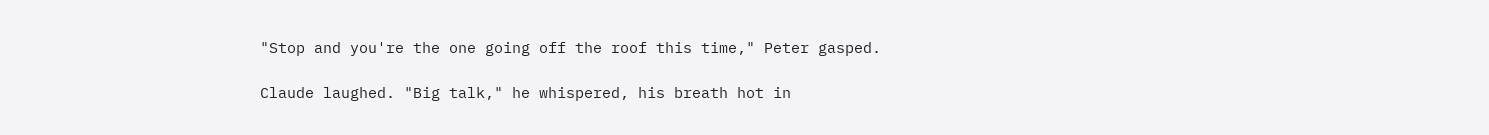"Stop and you're the one going off the roof this time," Peter gasped.

Claude laughed. "Big talk," he whispered, his breath hot in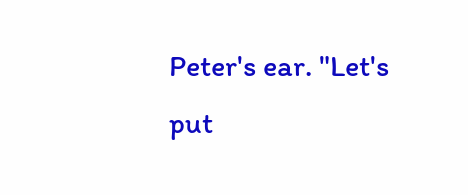Peter's ear. "Let's put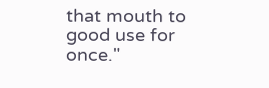that mouth to good use for once."